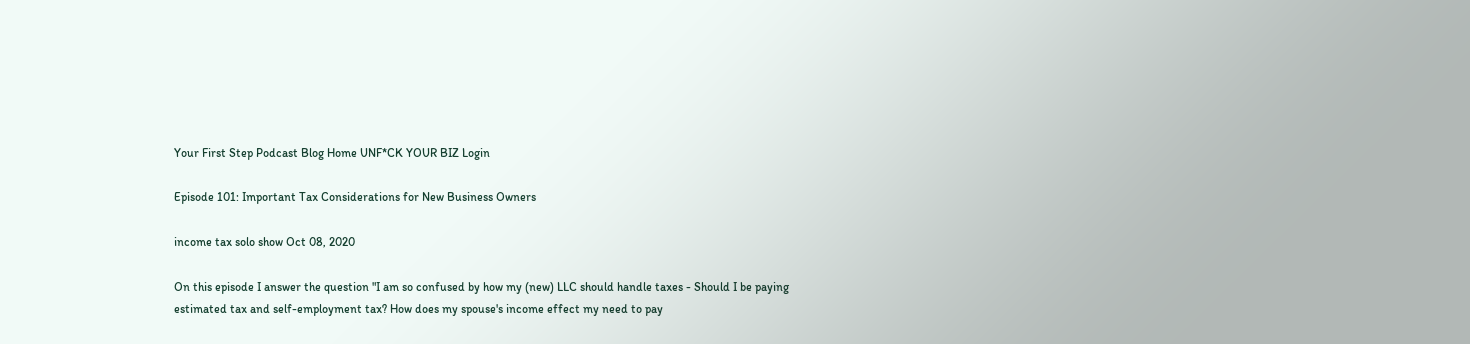Your First Step Podcast Blog Home UNF*CK YOUR BIZ Login

Episode 101: Important Tax Considerations for New Business Owners

income tax solo show Oct 08, 2020

On this episode I answer the question "I am so confused by how my (new) LLC should handle taxes - Should I be paying estimated tax and self-employment tax? How does my spouse's income effect my need to pay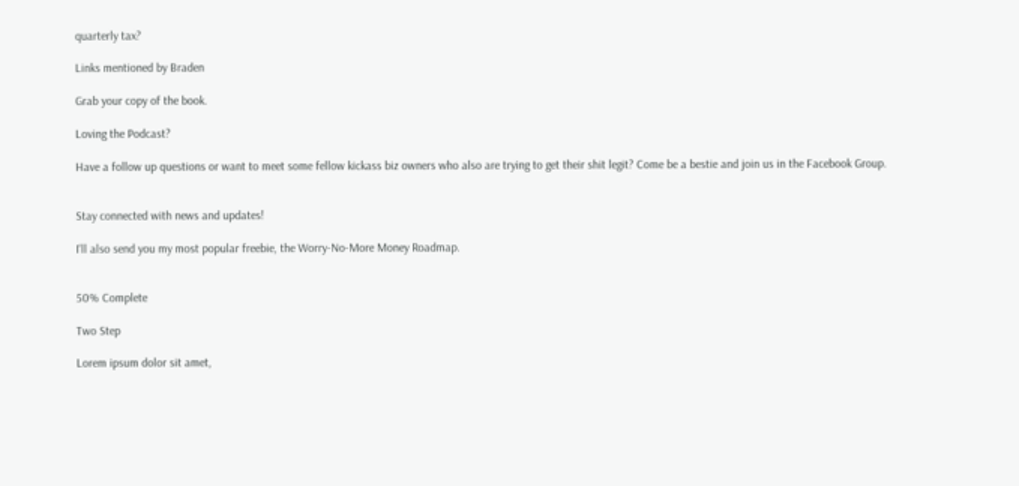quarterly tax?

Links mentioned by Braden

Grab your copy of the book.

Loving the Podcast?

Have a follow up questions or want to meet some fellow kickass biz owners who also are trying to get their shit legit? Come be a bestie and join us in the Facebook Group.


Stay connected with news and updates!

I'll also send you my most popular freebie, the Worry-No-More Money Roadmap.


50% Complete

Two Step

Lorem ipsum dolor sit amet,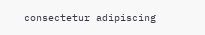consectetur adipiscing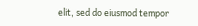elit, sed do eiusmod tempor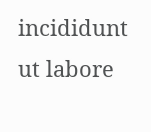incididunt ut labore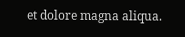et dolore magna aliqua.